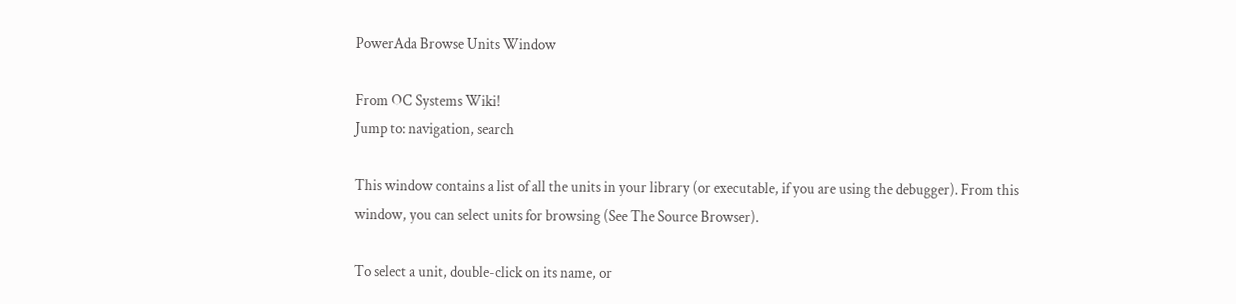PowerAda Browse Units Window

From OC Systems Wiki!
Jump to: navigation, search

This window contains a list of all the units in your library (or executable, if you are using the debugger). From this window, you can select units for browsing (See The Source Browser).

To select a unit, double-click on its name, or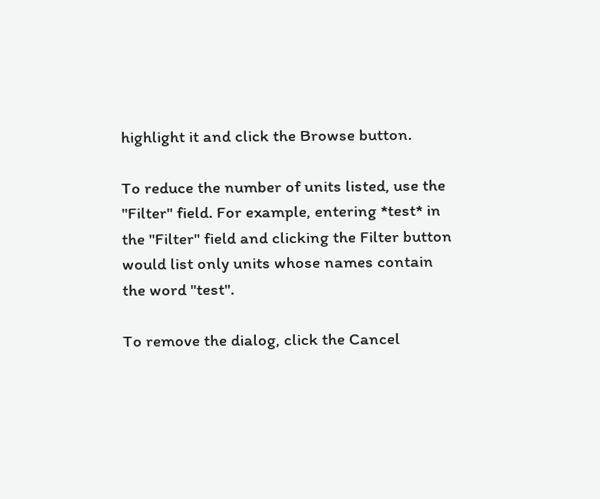highlight it and click the Browse button.

To reduce the number of units listed, use the "Filter" field. For example, entering *test* in the "Filter" field and clicking the Filter button would list only units whose names contain the word "test".

To remove the dialog, click the Cancel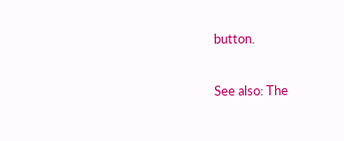button.

See also: The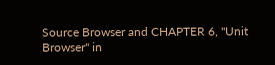Source Browser and CHAPTER 6, "Unit Browser" in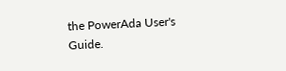the PowerAda User's Guide.